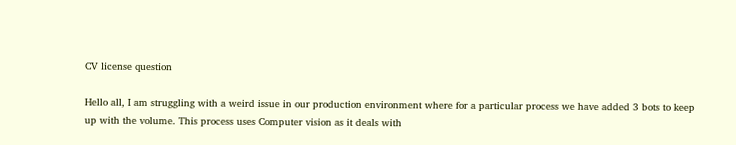CV license question

Hello all, I am struggling with a weird issue in our production environment where for a particular process we have added 3 bots to keep up with the volume. This process uses Computer vision as it deals with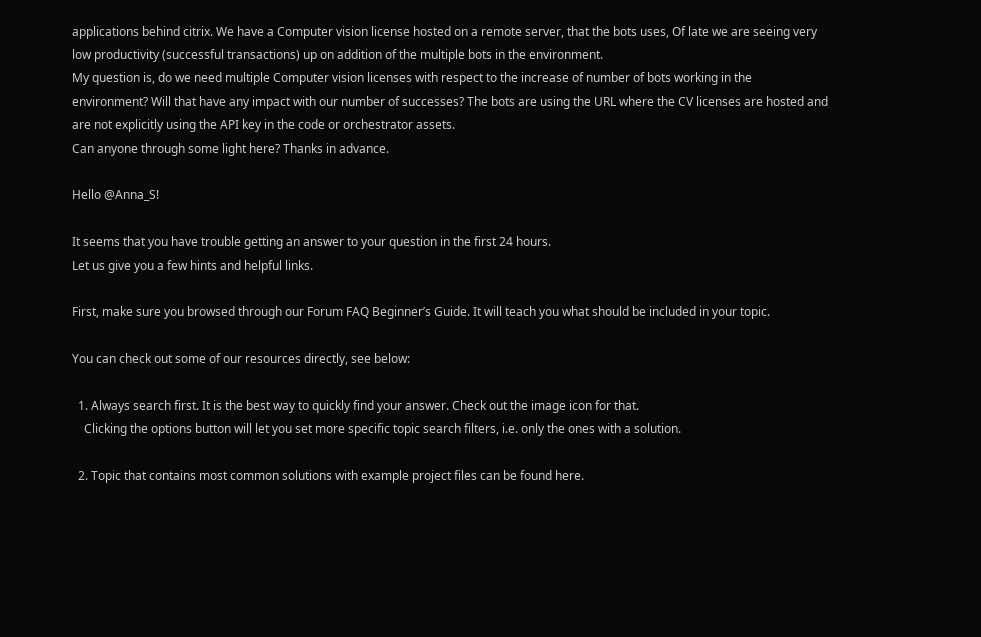applications behind citrix. We have a Computer vision license hosted on a remote server, that the bots uses, Of late we are seeing very low productivity (successful transactions) up on addition of the multiple bots in the environment.
My question is, do we need multiple Computer vision licenses with respect to the increase of number of bots working in the environment? Will that have any impact with our number of successes? The bots are using the URL where the CV licenses are hosted and are not explicitly using the API key in the code or orchestrator assets.
Can anyone through some light here? Thanks in advance.

Hello @Anna_S!

It seems that you have trouble getting an answer to your question in the first 24 hours.
Let us give you a few hints and helpful links.

First, make sure you browsed through our Forum FAQ Beginner’s Guide. It will teach you what should be included in your topic.

You can check out some of our resources directly, see below:

  1. Always search first. It is the best way to quickly find your answer. Check out the image icon for that.
    Clicking the options button will let you set more specific topic search filters, i.e. only the ones with a solution.

  2. Topic that contains most common solutions with example project files can be found here.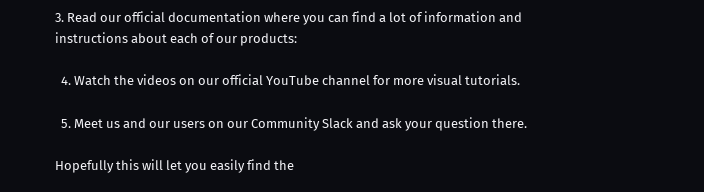3. Read our official documentation where you can find a lot of information and instructions about each of our products:

  4. Watch the videos on our official YouTube channel for more visual tutorials.

  5. Meet us and our users on our Community Slack and ask your question there.

Hopefully this will let you easily find the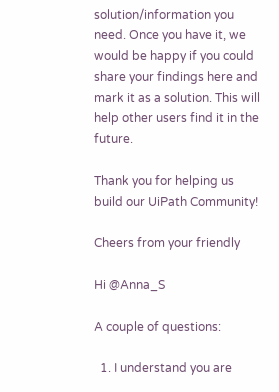solution/information you need. Once you have it, we would be happy if you could share your findings here and mark it as a solution. This will help other users find it in the future.

Thank you for helping us build our UiPath Community!

Cheers from your friendly

Hi @Anna_S

A couple of questions:

  1. I understand you are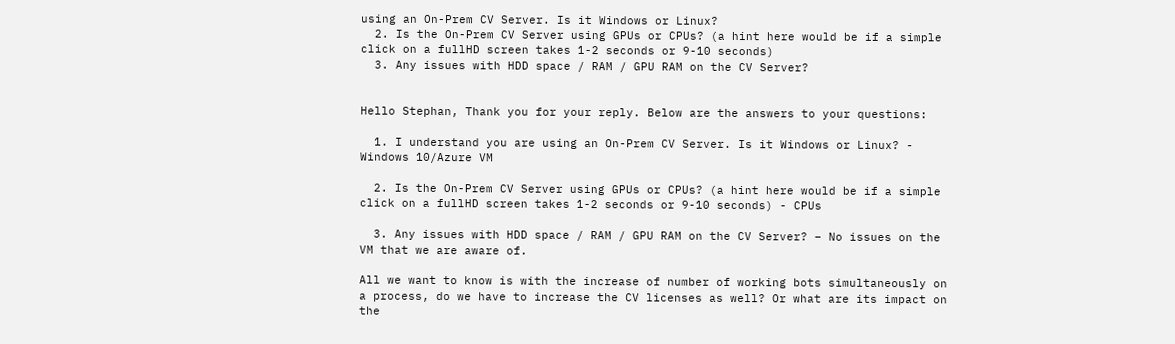using an On-Prem CV Server. Is it Windows or Linux?
  2. Is the On-Prem CV Server using GPUs or CPUs? (a hint here would be if a simple click on a fullHD screen takes 1-2 seconds or 9-10 seconds)
  3. Any issues with HDD space / RAM / GPU RAM on the CV Server?


Hello Stephan, Thank you for your reply. Below are the answers to your questions:

  1. I understand you are using an On-Prem CV Server. Is it Windows or Linux? - Windows 10/Azure VM

  2. Is the On-Prem CV Server using GPUs or CPUs? (a hint here would be if a simple click on a fullHD screen takes 1-2 seconds or 9-10 seconds) - CPUs

  3. Any issues with HDD space / RAM / GPU RAM on the CV Server? – No issues on the VM that we are aware of.

All we want to know is with the increase of number of working bots simultaneously on a process, do we have to increase the CV licenses as well? Or what are its impact on the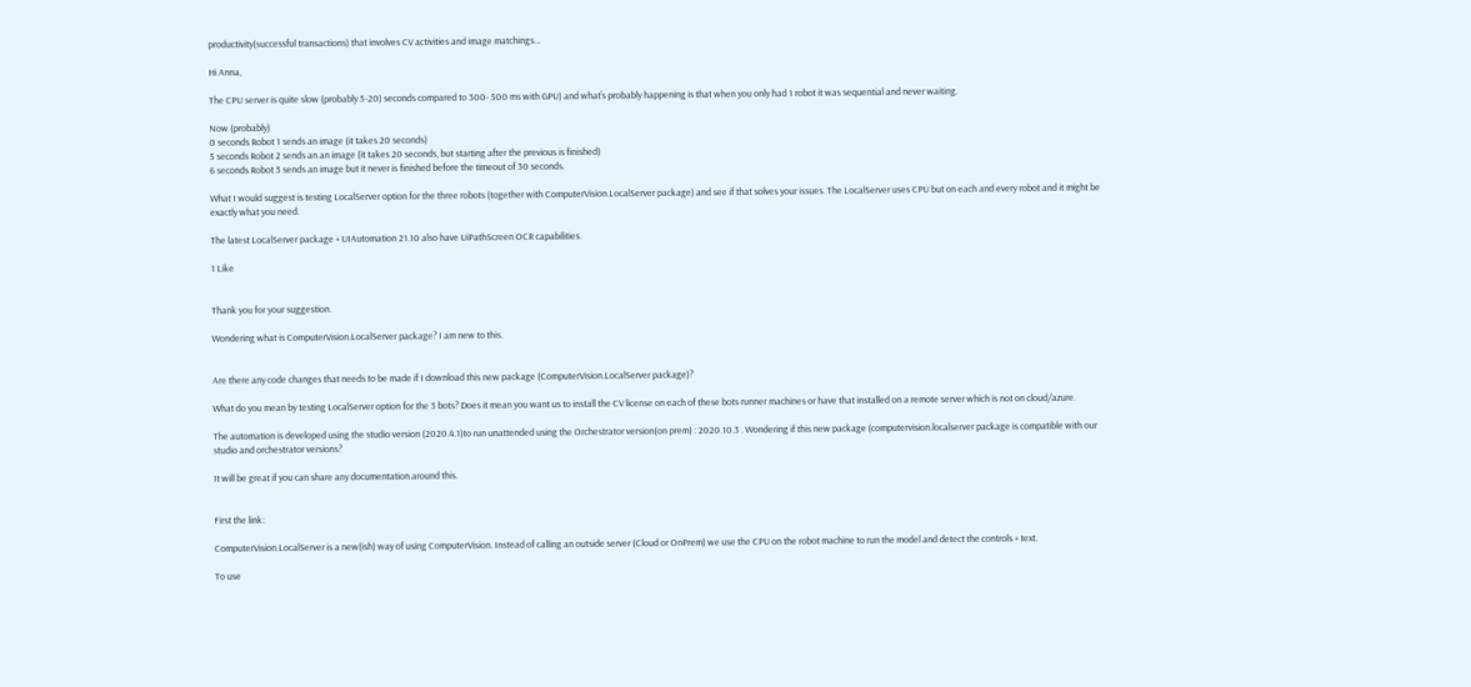productivity(successful transactions) that involves CV activities and image matchings…

Hi Anna,

The CPU server is quite slow (probably 5-20) seconds compared to 300- 500 ms with GPU) and what’s probably happening is that when you only had 1 robot it was sequential and never waiting.

Now (probably)
0 seconds Robot 1 sends an image (it takes 20 seconds)
5 seconds Robot 2 sends an an image (it takes 20 seconds, but starting after the previous is finished)
6 seconds Robot 3 sends an image but it never is finished before the timeout of 30 seconds.

What I would suggest is testing LocalServer option for the three robots (together with ComputerVision.LocalServer package) and see if that solves your issues. The LocalServer uses CPU but on each and every robot and it might be exactly what you need.

The latest LocalServer package + UIAutomation 21.10 also have UiPathScreen OCR capabilities.

1 Like


Thank you for your suggestion.

Wondering what is ComputerVision.LocalServer package? I am new to this.


Are there any code changes that needs to be made if I download this new package (ComputerVision.LocalServer package)?

What do you mean by testing LocalServer option for the 3 bots? Does it mean you want us to install the CV license on each of these bots runner machines or have that installed on a remote server which is not on cloud/azure.

The automation is developed using the studio version (2020.4.1)to run unattended using the Orchestrator version(on prem) : 2020.10.3 . Wondering if this new package (computervision.localserver package is compatible with our studio and orchestrator versions?

It will be great if you can share any documentation around this.


First the link:

ComputerVision.LocalServer is a new(ish) way of using ComputerVision. Instead of calling an outside server (Cloud or OnPrem) we use the CPU on the robot machine to run the model and detect the controls + text.

To use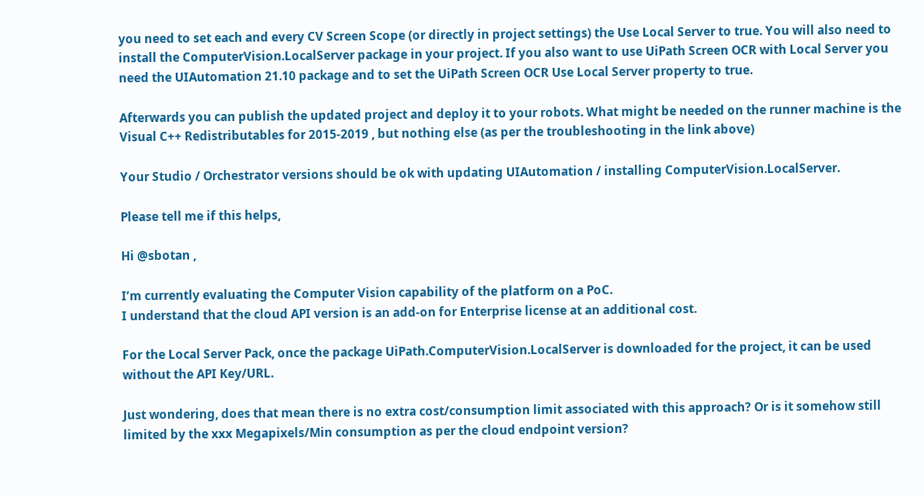you need to set each and every CV Screen Scope (or directly in project settings) the Use Local Server to true. You will also need to install the ComputerVision.LocalServer package in your project. If you also want to use UiPath Screen OCR with Local Server you need the UIAutomation 21.10 package and to set the UiPath Screen OCR Use Local Server property to true.

Afterwards you can publish the updated project and deploy it to your robots. What might be needed on the runner machine is the Visual C++ Redistributables for 2015-2019 , but nothing else (as per the troubleshooting in the link above)

Your Studio / Orchestrator versions should be ok with updating UIAutomation / installing ComputerVision.LocalServer.

Please tell me if this helps,

Hi @sbotan ,

I’m currently evaluating the Computer Vision capability of the platform on a PoC.
I understand that the cloud API version is an add-on for Enterprise license at an additional cost.

For the Local Server Pack, once the package UiPath.ComputerVision.LocalServer is downloaded for the project, it can be used without the API Key/URL.

Just wondering, does that mean there is no extra cost/consumption limit associated with this approach? Or is it somehow still limited by the xxx Megapixels/Min consumption as per the cloud endpoint version?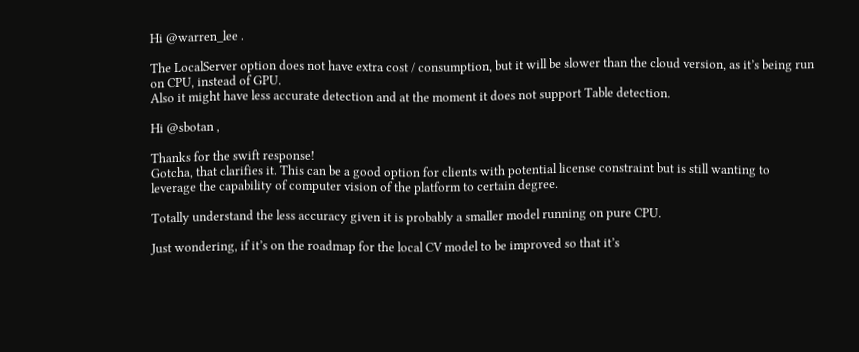Hi @warren_lee .

The LocalServer option does not have extra cost / consumption, but it will be slower than the cloud version, as it’s being run on CPU, instead of GPU.
Also it might have less accurate detection and at the moment it does not support Table detection.

Hi @sbotan ,

Thanks for the swift response!
Gotcha, that clarifies it. This can be a good option for clients with potential license constraint but is still wanting to leverage the capability of computer vision of the platform to certain degree.

Totally understand the less accuracy given it is probably a smaller model running on pure CPU.

Just wondering, if it’s on the roadmap for the local CV model to be improved so that it’s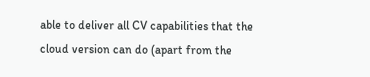able to deliver all CV capabilities that the cloud version can do (apart from the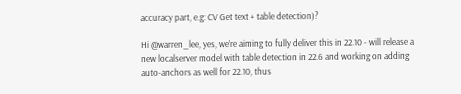accuracy part, e.g: CV Get text + table detection)?

Hi @warren_lee, yes, we’re aiming to fully deliver this in 22.10 - will release a new localserver model with table detection in 22.6 and working on adding auto-anchors as well for 22.10, thus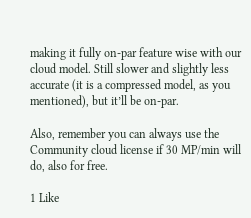making it fully on-par feature wise with our cloud model. Still slower and slightly less accurate (it is a compressed model, as you mentioned), but it’ll be on-par.

Also, remember you can always use the Community cloud license if 30 MP/min will do, also for free.

1 Like